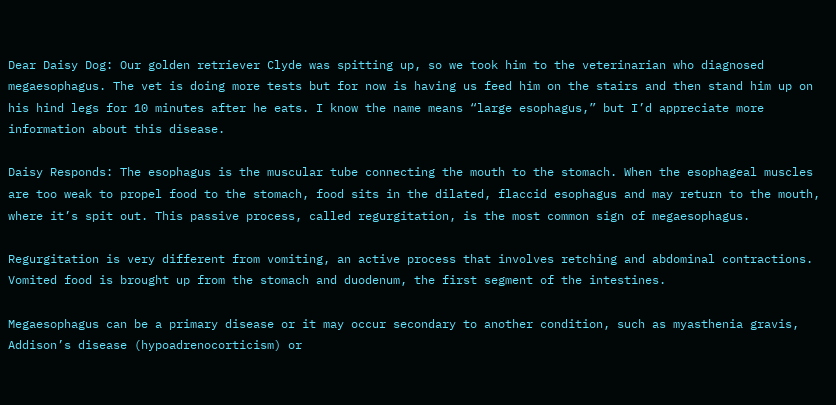Dear Daisy Dog: Our golden retriever Clyde was spitting up, so we took him to the veterinarian who diagnosed megaesophagus. The vet is doing more tests but for now is having us feed him on the stairs and then stand him up on his hind legs for 10 minutes after he eats. I know the name means “large esophagus,” but I’d appreciate more information about this disease.

Daisy Responds: The esophagus is the muscular tube connecting the mouth to the stomach. When the esophageal muscles are too weak to propel food to the stomach, food sits in the dilated, flaccid esophagus and may return to the mouth, where it’s spit out. This passive process, called regurgitation, is the most common sign of megaesophagus.

Regurgitation is very different from vomiting, an active process that involves retching and abdominal contractions. Vomited food is brought up from the stomach and duodenum, the first segment of the intestines.

Megaesophagus can be a primary disease or it may occur secondary to another condition, such as myasthenia gravis, Addison’s disease (hypoadrenocorticism) or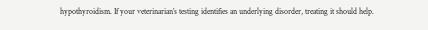hypothyroidism. If your veterinarian’s testing identifies an underlying disorder, treating it should help.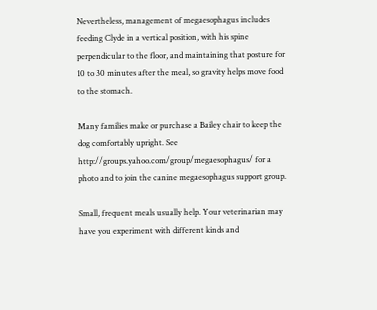Nevertheless, management of megaesophagus includes feeding Clyde in a vertical position, with his spine perpendicular to the floor, and maintaining that posture for 10 to 30 minutes after the meal, so gravity helps move food to the stomach.

Many families make or purchase a Bailey chair to keep the dog comfortably upright. See http://groups.yahoo.com/group/megaesophagus/ for a photo and to join the canine megaesophagus support group.

Small, frequent meals usually help. Your veterinarian may have you experiment with different kinds and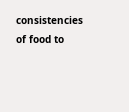consistencies of food to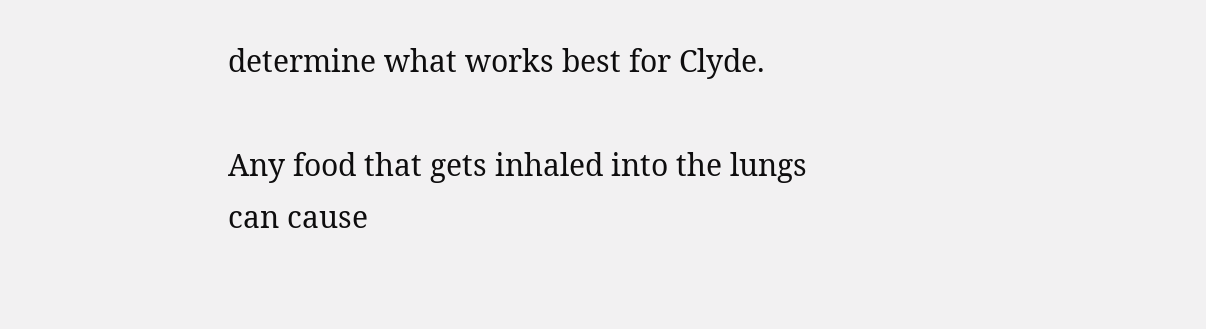determine what works best for Clyde.

Any food that gets inhaled into the lungs can cause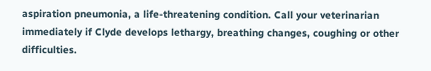aspiration pneumonia, a life-threatening condition. Call your veterinarian immediately if Clyde develops lethargy, breathing changes, coughing or other difficulties.